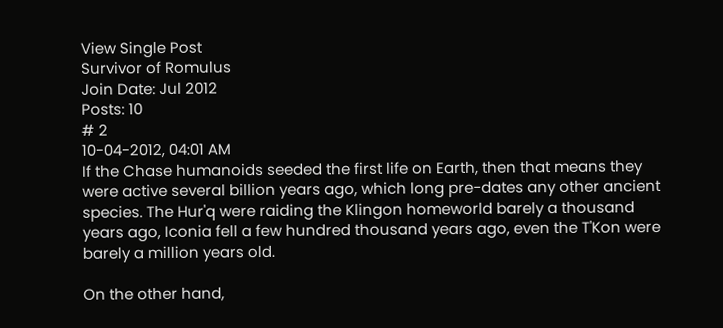View Single Post
Survivor of Romulus
Join Date: Jul 2012
Posts: 10
# 2
10-04-2012, 04:01 AM
If the Chase humanoids seeded the first life on Earth, then that means they were active several billion years ago, which long pre-dates any other ancient species. The Hur'q were raiding the Klingon homeworld barely a thousand years ago, Iconia fell a few hundred thousand years ago, even the T'Kon were barely a million years old.

On the other hand,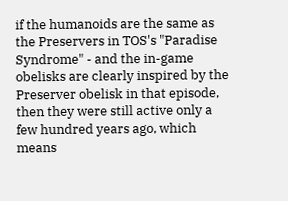if the humanoids are the same as the Preservers in TOS's "Paradise Syndrome" - and the in-game obelisks are clearly inspired by the Preserver obelisk in that episode, then they were still active only a few hundred years ago, which means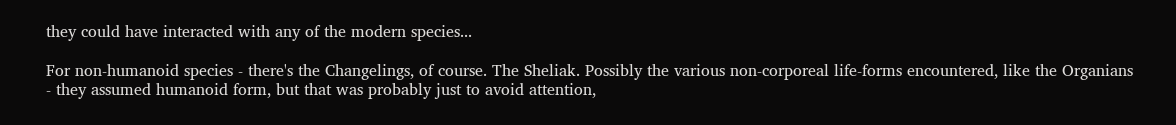they could have interacted with any of the modern species...

For non-humanoid species - there's the Changelings, of course. The Sheliak. Possibly the various non-corporeal life-forms encountered, like the Organians - they assumed humanoid form, but that was probably just to avoid attention,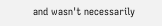and wasn't necessarily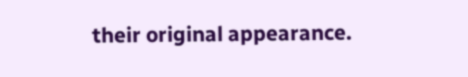their original appearance.